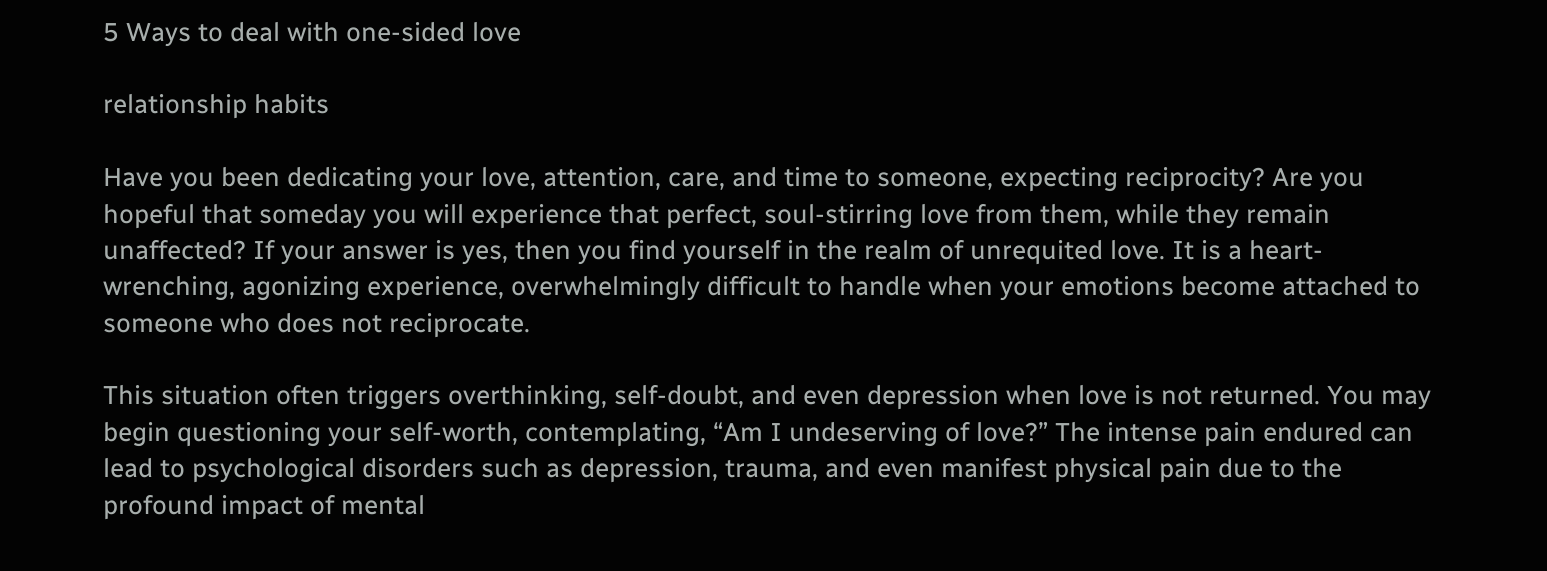5 Ways to deal with one-sided love

relationship habits

Have you been dedicating your love, attention, care, and time to someone, expecting reciprocity? Are you hopeful that someday you will experience that perfect, soul-stirring love from them, while they remain unaffected? If your answer is yes, then you find yourself in the realm of unrequited love. It is a heart-wrenching, agonizing experience, overwhelmingly difficult to handle when your emotions become attached to someone who does not reciprocate.

This situation often triggers overthinking, self-doubt, and even depression when love is not returned. You may begin questioning your self-worth, contemplating, “Am I undeserving of love?” The intense pain endured can lead to psychological disorders such as depression, trauma, and even manifest physical pain due to the profound impact of mental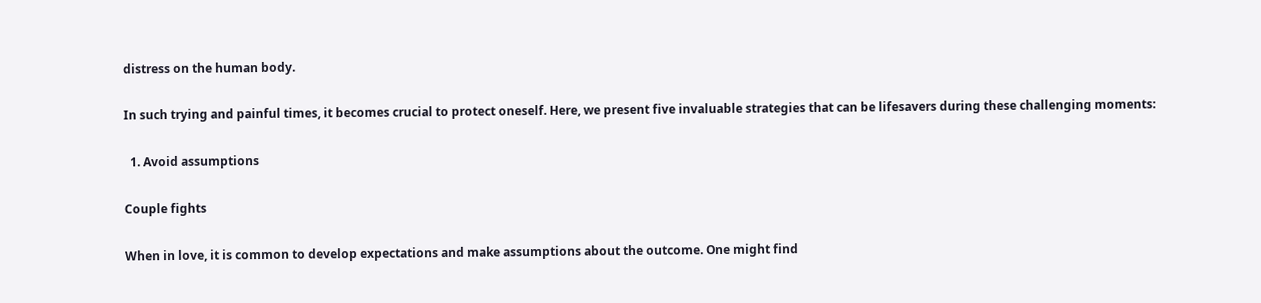distress on the human body.

In such trying and painful times, it becomes crucial to protect oneself. Here, we present five invaluable strategies that can be lifesavers during these challenging moments:

  1. Avoid assumptions

Couple fights

When in love, it is common to develop expectations and make assumptions about the outcome. One might find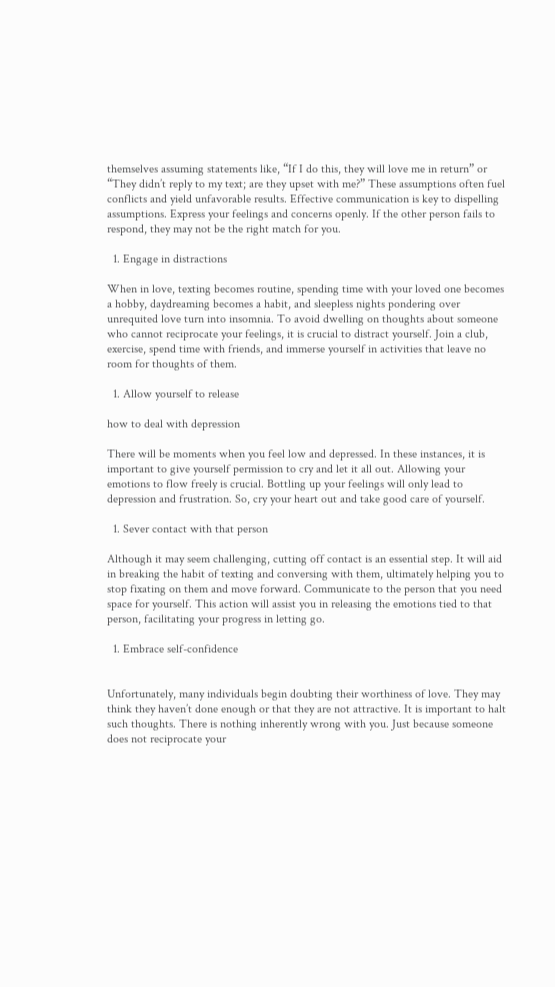themselves assuming statements like, “If I do this, they will love me in return” or “They didn’t reply to my text; are they upset with me?” These assumptions often fuel conflicts and yield unfavorable results. Effective communication is key to dispelling assumptions. Express your feelings and concerns openly. If the other person fails to respond, they may not be the right match for you.

  1. Engage in distractions

When in love, texting becomes routine, spending time with your loved one becomes a hobby, daydreaming becomes a habit, and sleepless nights pondering over unrequited love turn into insomnia. To avoid dwelling on thoughts about someone who cannot reciprocate your feelings, it is crucial to distract yourself. Join a club, exercise, spend time with friends, and immerse yourself in activities that leave no room for thoughts of them.

  1. Allow yourself to release

how to deal with depression

There will be moments when you feel low and depressed. In these instances, it is important to give yourself permission to cry and let it all out. Allowing your emotions to flow freely is crucial. Bottling up your feelings will only lead to depression and frustration. So, cry your heart out and take good care of yourself.

  1. Sever contact with that person

Although it may seem challenging, cutting off contact is an essential step. It will aid in breaking the habit of texting and conversing with them, ultimately helping you to stop fixating on them and move forward. Communicate to the person that you need space for yourself. This action will assist you in releasing the emotions tied to that person, facilitating your progress in letting go.

  1. Embrace self-confidence


Unfortunately, many individuals begin doubting their worthiness of love. They may think they haven’t done enough or that they are not attractive. It is important to halt such thoughts. There is nothing inherently wrong with you. Just because someone does not reciprocate your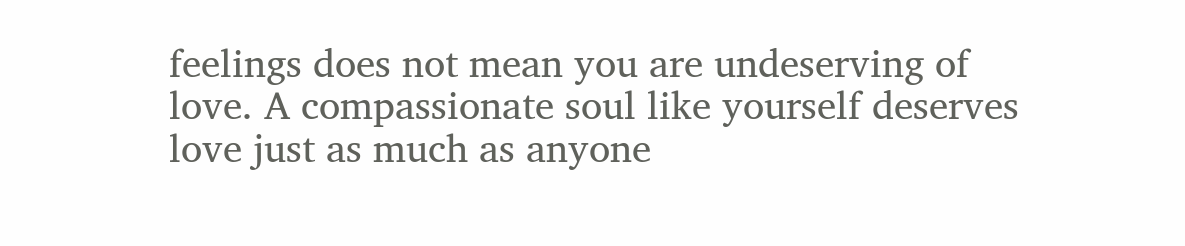feelings does not mean you are undeserving of love. A compassionate soul like yourself deserves love just as much as anyone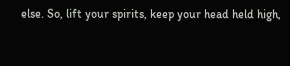else. So, lift your spirits, keep your head held high,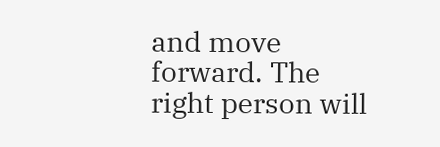and move forward. The right person will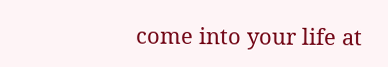come into your life at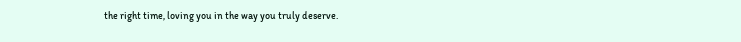the right time, loving you in the way you truly deserve.